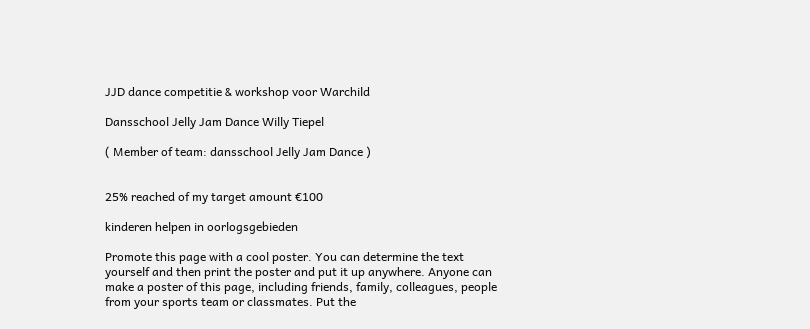JJD dance competitie & workshop voor Warchild

Dansschool Jelly Jam Dance Willy Tiepel

( Member of team: dansschool Jelly Jam Dance )


25% reached of my target amount €100

kinderen helpen in oorlogsgebieden

Promote this page with a cool poster. You can determine the text yourself and then print the poster and put it up anywhere. Anyone can make a poster of this page, including friends, family, colleagues, people from your sports team or classmates. Put the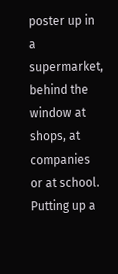poster up in a supermarket, behind the window at shops, at companies or at school. Putting up a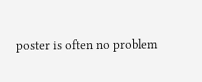poster is often no problem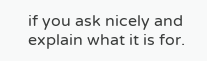if you ask nicely and explain what it is for.